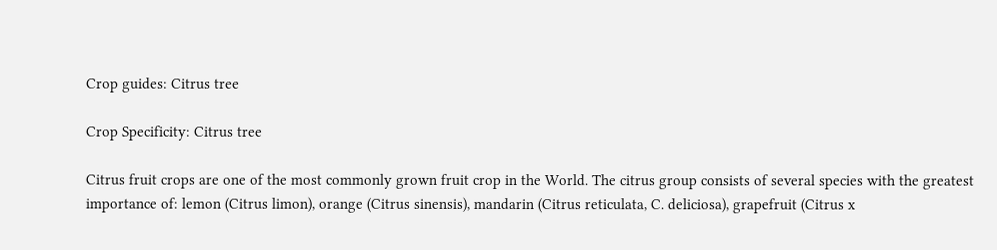Crop guides: Citrus tree

Crop Specificity: Citrus tree

Citrus fruit crops are one of the most commonly grown fruit crop in the World. The citrus group consists of several species with the greatest importance of: lemon (Citrus limon), orange (Citrus sinensis), mandarin (Citrus reticulata, C. deliciosa), grapefruit (Citrus x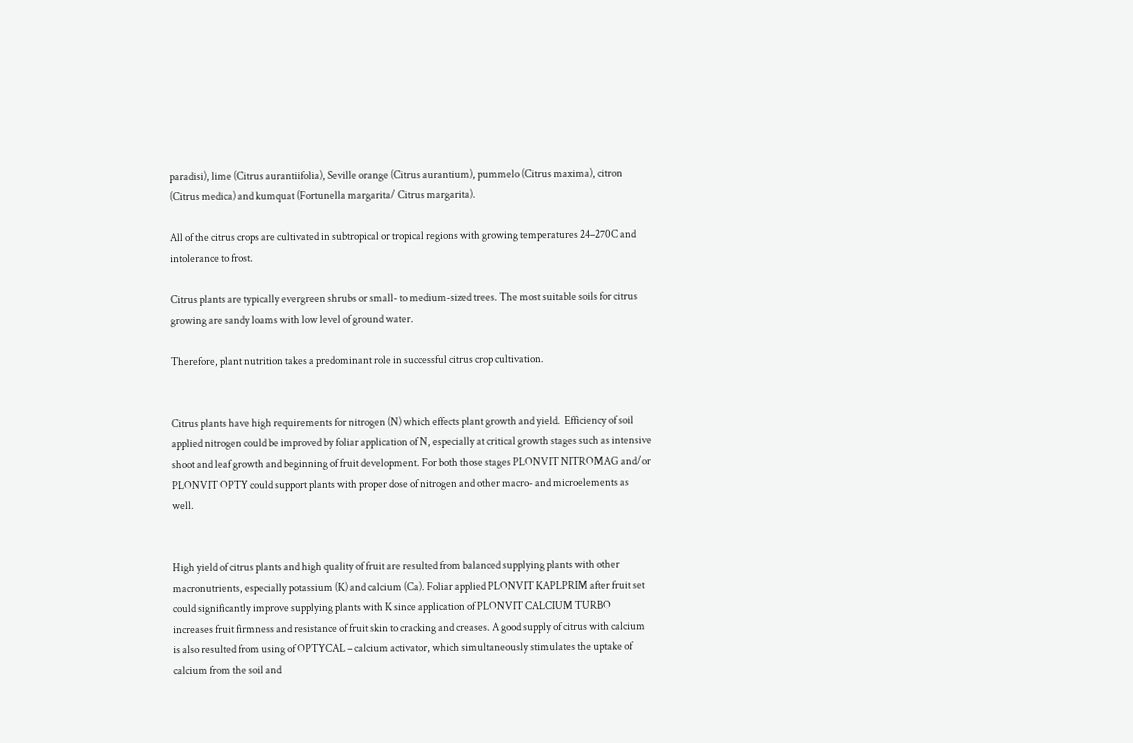paradisi), lime (Citrus aurantiifolia), Seville orange (Citrus aurantium), pummelo (Citrus maxima), citron (Citrus medica) and kumquat (Fortunella margarita/ Citrus margarita).

All of the citrus crops are cultivated in subtropical or tropical regions with growing temperatures 24–270C and intolerance to frost.

Citrus plants are typically evergreen shrubs or small- to medium-sized trees. The most suitable soils for citrus growing are sandy loams with low level of ground water.

Therefore, plant nutrition takes a predominant role in successful citrus crop cultivation.


Citrus plants have high requirements for nitrogen (N) which effects plant growth and yield.  Efficiency of soil applied nitrogen could be improved by foliar application of N, especially at critical growth stages such as intensive shoot and leaf growth and beginning of fruit development. For both those stages PLONVIT NITROMAG and/or PLONVIT OPTY could support plants with proper dose of nitrogen and other macro- and microelements as well.


High yield of citrus plants and high quality of fruit are resulted from balanced supplying plants with other macronutrients, especially potassium (K) and calcium (Ca). Foliar applied PLONVIT KAPLPRIM after fruit set could significantly improve supplying plants with K since application of PLONVIT CALCIUM TURBO  increases fruit firmness and resistance of fruit skin to cracking and creases. A good supply of citrus with calcium is also resulted from using of OPTYCAL – calcium activator, which simultaneously stimulates the uptake of calcium from the soil and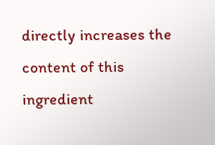directly increases the content of this ingredient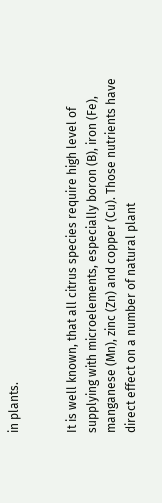in plants.


It is well known, that all citrus species require high level of supplying with microelements, especially boron (B), iron (Fe), manganese (Mn), zinc (Zn) and copper (Cu). Those nutrients have direct effect on a number of natural plant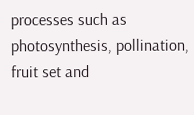processes such as photosynthesis, pollination, fruit set and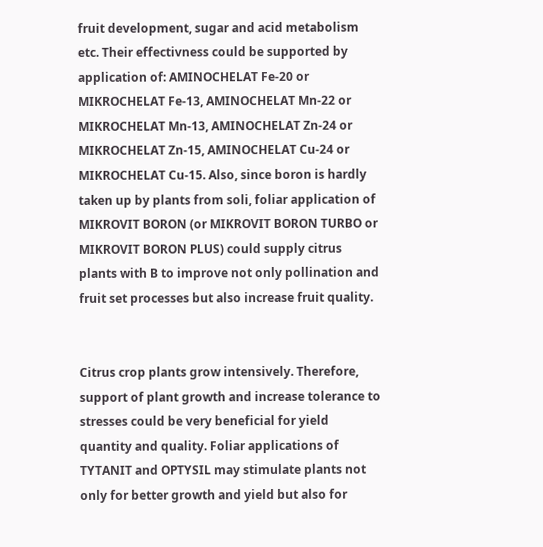fruit development, sugar and acid metabolism etc. Their effectivness could be supported by application of: AMINOCHELAT Fe-20 or MIKROCHELAT Fe-13, AMINOCHELAT Mn-22 or MIKROCHELAT Mn-13, AMINOCHELAT Zn-24 or MIKROCHELAT Zn-15, AMINOCHELAT Cu-24 or MIKROCHELAT Cu-15. Also, since boron is hardly taken up by plants from soli, foliar application of MIKROVIT BORON (or MIKROVIT BORON TURBO or MIKROVIT BORON PLUS) could supply citrus plants with B to improve not only pollination and fruit set processes but also increase fruit quality.


Citrus crop plants grow intensively. Therefore, support of plant growth and increase tolerance to stresses could be very beneficial for yield quantity and quality. Foliar applications of TYTANIT and OPTYSIL may stimulate plants not only for better growth and yield but also for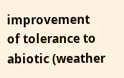improvement of tolerance to abiotic (weather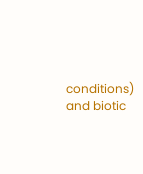conditions) and biotic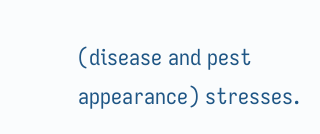(disease and pest appearance) stresses.